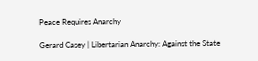Peace Requires Anarchy

Gerard Casey | Libertarian Anarchy: Against the State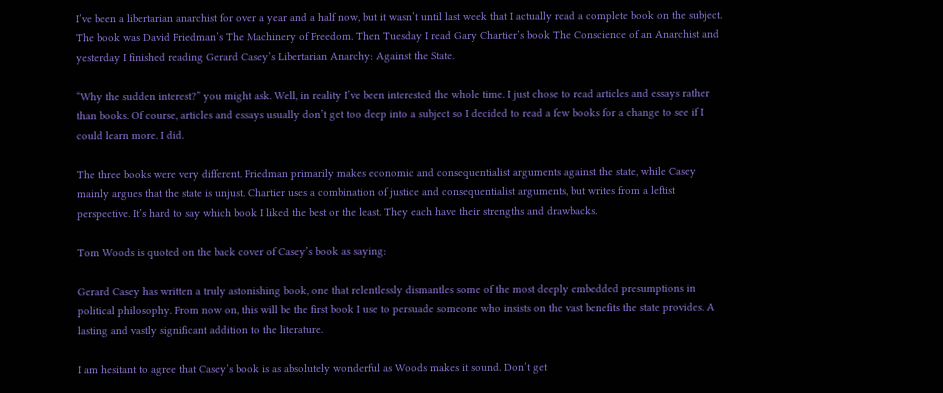I’ve been a libertarian anarchist for over a year and a half now, but it wasn’t until last week that I actually read a complete book on the subject. The book was David Friedman’s The Machinery of Freedom. Then Tuesday I read Gary Chartier’s book The Conscience of an Anarchist and yesterday I finished reading Gerard Casey’s Libertarian Anarchy: Against the State.

“Why the sudden interest?” you might ask. Well, in reality I’ve been interested the whole time. I just chose to read articles and essays rather than books. Of course, articles and essays usually don’t get too deep into a subject so I decided to read a few books for a change to see if I could learn more. I did.

The three books were very different. Friedman primarily makes economic and consequentialist arguments against the state, while Casey mainly argues that the state is unjust. Chartier uses a combination of justice and consequentialist arguments, but writes from a leftist perspective. It’s hard to say which book I liked the best or the least. They each have their strengths and drawbacks.

Tom Woods is quoted on the back cover of Casey’s book as saying:

Gerard Casey has written a truly astonishing book, one that relentlessly dismantles some of the most deeply embedded presumptions in political philosophy. From now on, this will be the first book I use to persuade someone who insists on the vast benefits the state provides. A lasting and vastly significant addition to the literature.

I am hesitant to agree that Casey’s book is as absolutely wonderful as Woods makes it sound. Don’t get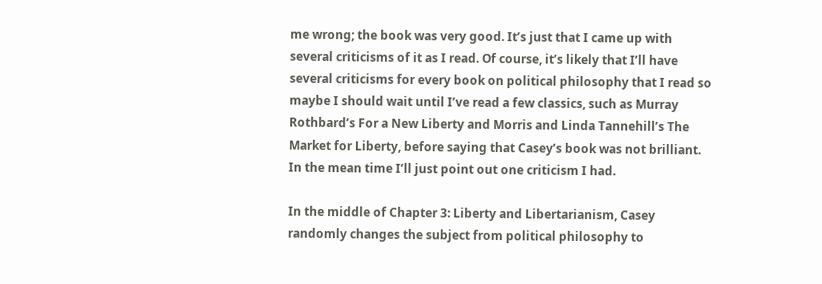me wrong; the book was very good. It’s just that I came up with several criticisms of it as I read. Of course, it’s likely that I’ll have several criticisms for every book on political philosophy that I read so maybe I should wait until I’ve read a few classics, such as Murray Rothbard’s For a New Liberty and Morris and Linda Tannehill’s The Market for Liberty, before saying that Casey’s book was not brilliant. In the mean time I’ll just point out one criticism I had.

In the middle of Chapter 3: Liberty and Libertarianism, Casey randomly changes the subject from political philosophy to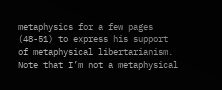metaphysics for a few pages (48-51) to express his support of metaphysical libertarianism. Note that I’m not a metaphysical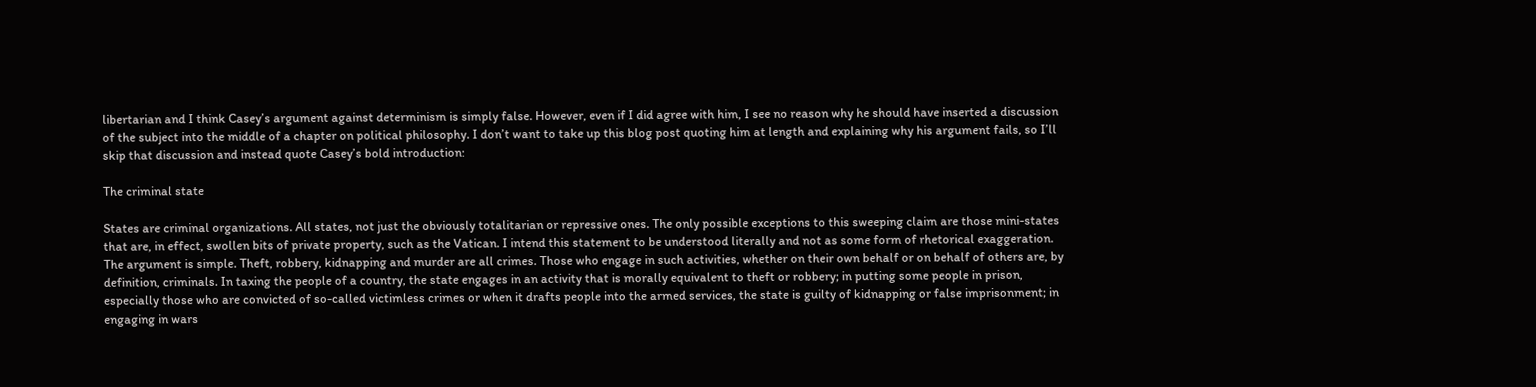libertarian and I think Casey’s argument against determinism is simply false. However, even if I did agree with him, I see no reason why he should have inserted a discussion of the subject into the middle of a chapter on political philosophy. I don’t want to take up this blog post quoting him at length and explaining why his argument fails, so I’ll skip that discussion and instead quote Casey’s bold introduction:

The criminal state

States are criminal organizations. All states, not just the obviously totalitarian or repressive ones. The only possible exceptions to this sweeping claim are those mini-states that are, in effect, swollen bits of private property, such as the Vatican. I intend this statement to be understood literally and not as some form of rhetorical exaggeration. The argument is simple. Theft, robbery, kidnapping and murder are all crimes. Those who engage in such activities, whether on their own behalf or on behalf of others are, by definition, criminals. In taxing the people of a country, the state engages in an activity that is morally equivalent to theft or robbery; in putting some people in prison, especially those who are convicted of so-called victimless crimes or when it drafts people into the armed services, the state is guilty of kidnapping or false imprisonment; in engaging in wars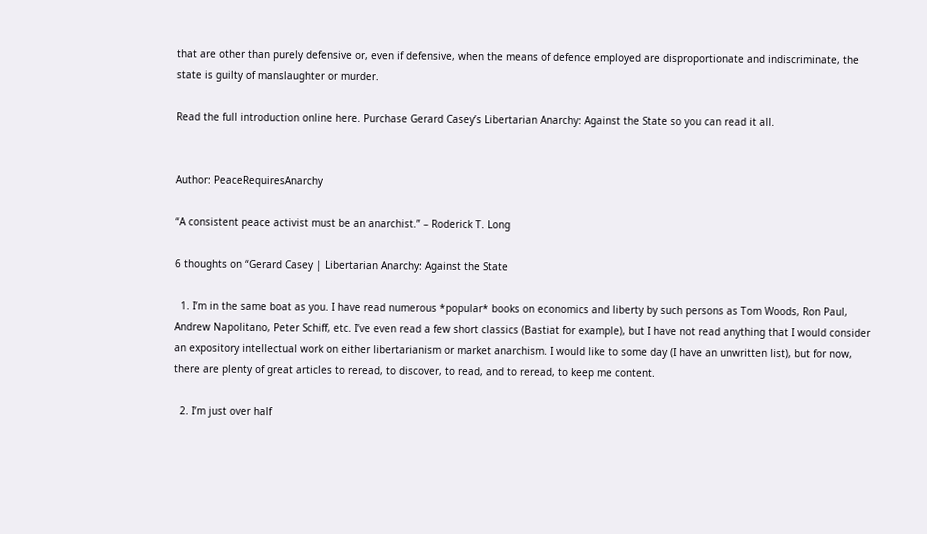that are other than purely defensive or, even if defensive, when the means of defence employed are disproportionate and indiscriminate, the state is guilty of manslaughter or murder.

Read the full introduction online here. Purchase Gerard Casey’s Libertarian Anarchy: Against the State so you can read it all.


Author: PeaceRequiresAnarchy

“A consistent peace activist must be an anarchist.” – Roderick T. Long

6 thoughts on “Gerard Casey | Libertarian Anarchy: Against the State

  1. I’m in the same boat as you. I have read numerous *popular* books on economics and liberty by such persons as Tom Woods, Ron Paul, Andrew Napolitano, Peter Schiff, etc. I’ve even read a few short classics (Bastiat for example), but I have not read anything that I would consider an expository intellectual work on either libertarianism or market anarchism. I would like to some day (I have an unwritten list), but for now, there are plenty of great articles to reread, to discover, to read, and to reread, to keep me content.

  2. I’m just over half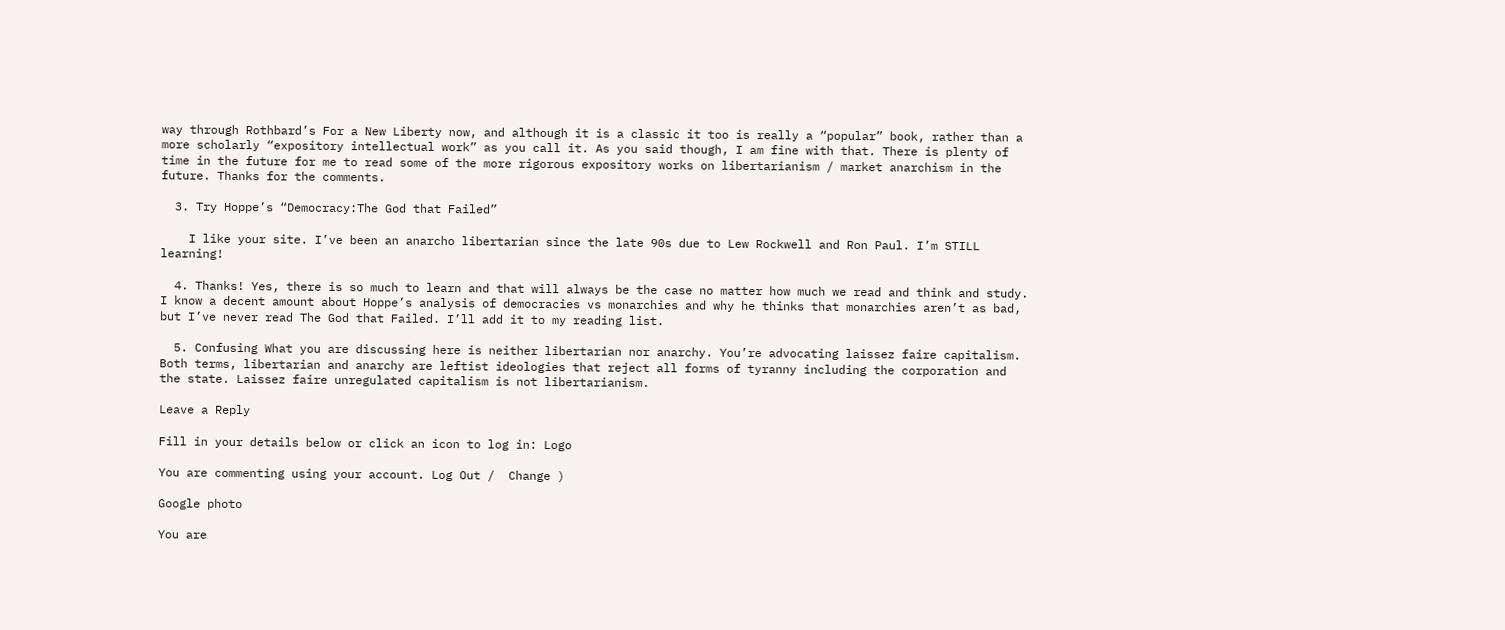way through Rothbard’s For a New Liberty now, and although it is a classic it too is really a “popular” book, rather than a more scholarly “expository intellectual work” as you call it. As you said though, I am fine with that. There is plenty of time in the future for me to read some of the more rigorous expository works on libertarianism / market anarchism in the future. Thanks for the comments.

  3. Try Hoppe’s “Democracy:The God that Failed”

    I like your site. I’ve been an anarcho libertarian since the late 90s due to Lew Rockwell and Ron Paul. I’m STILL learning!

  4. Thanks! Yes, there is so much to learn and that will always be the case no matter how much we read and think and study. I know a decent amount about Hoppe’s analysis of democracies vs monarchies and why he thinks that monarchies aren’t as bad, but I’ve never read The God that Failed. I’ll add it to my reading list.

  5. Confusing What you are discussing here is neither libertarian nor anarchy. You’re advocating laissez faire capitalism. Both terms, libertarian and anarchy are leftist ideologies that reject all forms of tyranny including the corporation and the state. Laissez faire unregulated capitalism is not libertarianism.

Leave a Reply

Fill in your details below or click an icon to log in: Logo

You are commenting using your account. Log Out /  Change )

Google photo

You are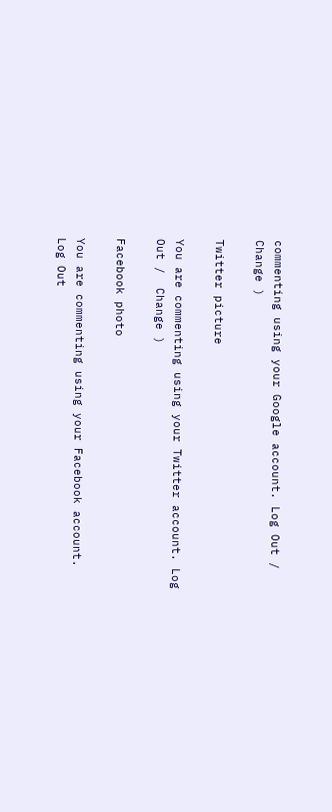commenting using your Google account. Log Out /  Change )

Twitter picture

You are commenting using your Twitter account. Log Out /  Change )

Facebook photo

You are commenting using your Facebook account. Log Out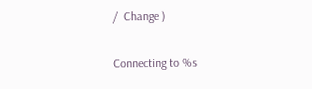/  Change )

Connecting to %s